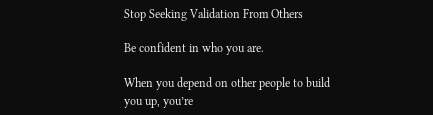Stop Seeking Validation From Others

Be confident in who you are.

When you depend on other people to build you up, you’re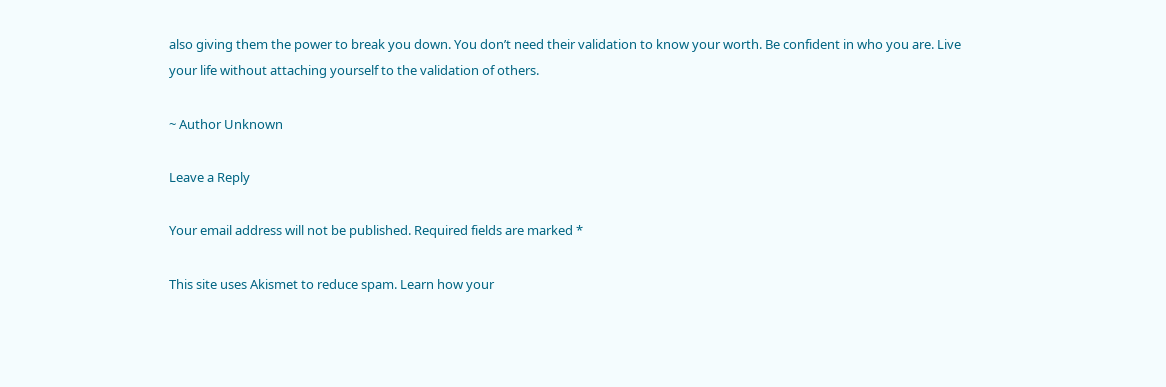also giving them the power to break you down. You don’t need their validation to know your worth. Be confident in who you are. Live your life without attaching yourself to the validation of others.

~ Author Unknown

Leave a Reply

Your email address will not be published. Required fields are marked *

This site uses Akismet to reduce spam. Learn how your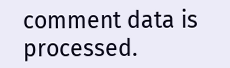comment data is processed.